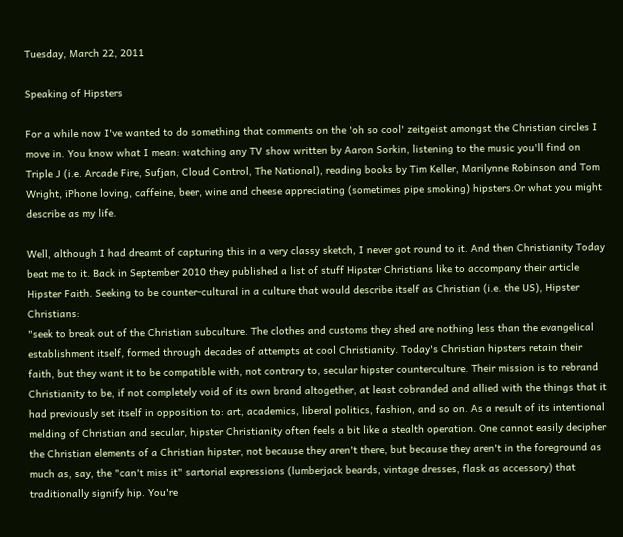Tuesday, March 22, 2011

Speaking of Hipsters

For a while now I've wanted to do something that comments on the 'oh so cool' zeitgeist amongst the Christian circles I move in. You know what I mean: watching any TV show written by Aaron Sorkin, listening to the music you'll find on Triple J (i.e. Arcade Fire, Sufjan, Cloud Control, The National), reading books by Tim Keller, Marilynne Robinson and Tom Wright, iPhone loving, caffeine, beer, wine and cheese appreciating (sometimes pipe smoking) hipsters.Or what you might describe as my life.

Well, although I had dreamt of capturing this in a very classy sketch, I never got round to it. And then Christianity Today beat me to it. Back in September 2010 they published a list of stuff Hipster Christians like to accompany their article Hipster Faith. Seeking to be counter-cultural in a culture that would describe itself as Christian (i.e. the US), Hipster Christians:
"seek to break out of the Christian subculture. The clothes and customs they shed are nothing less than the evangelical establishment itself, formed through decades of attempts at cool Christianity. Today's Christian hipsters retain their faith, but they want it to be compatible with, not contrary to, secular hipster counterculture. Their mission is to rebrand Christianity to be, if not completely void of its own brand altogether, at least cobranded and allied with the things that it had previously set itself in opposition to: art, academics, liberal politics, fashion, and so on. As a result of its intentional melding of Christian and secular, hipster Christianity often feels a bit like a stealth operation. One cannot easily decipher the Christian elements of a Christian hipster, not because they aren't there, but because they aren't in the foreground as much as, say, the "can't miss it" sartorial expressions (lumberjack beards, vintage dresses, flask as accessory) that traditionally signify hip. You're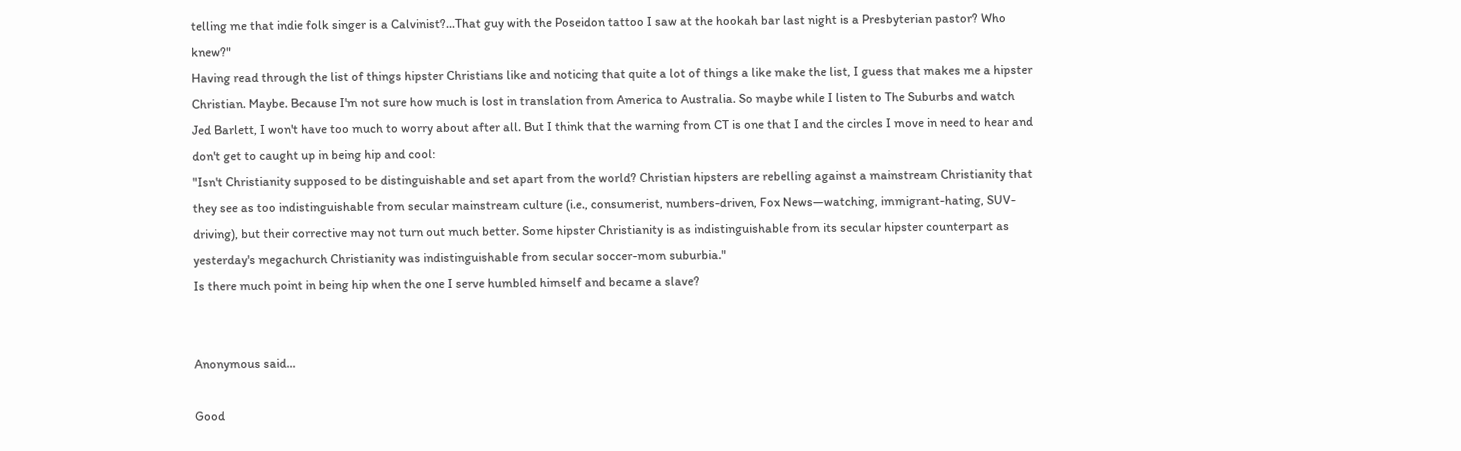telling me that indie folk singer is a Calvinist?...That guy with the Poseidon tattoo I saw at the hookah bar last night is a Presbyterian pastor? Who knew?"
Having read through the list of things hipster Christians like and noticing that quite a lot of things a like make the list, I guess that makes me a hipster Christian. Maybe. Because I'm not sure how much is lost in translation from America to Australia. So maybe while I listen to The Suburbs and watch Jed Barlett, I won't have too much to worry about after all. But I think that the warning from CT is one that I and the circles I move in need to hear and don't get to caught up in being hip and cool:
"Isn't Christianity supposed to be distinguishable and set apart from the world? Christian hipsters are rebelling against a mainstream Christianity that they see as too indistinguishable from secular mainstream culture (i.e., consumerist, numbers-driven, Fox News—watching, immigrant-hating, SUV-driving), but their corrective may not turn out much better. Some hipster Christianity is as indistinguishable from its secular hipster counterpart as yesterday's megachurch Christianity was indistinguishable from secular soccer-mom suburbia."
Is there much point in being hip when the one I serve humbled himself and became a slave?


Anonymous said...

Good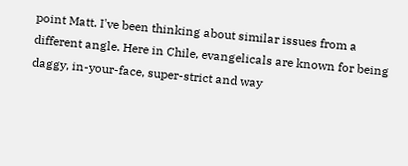point Matt. I've been thinking about similar issues from a different angle. Here in Chile, evangelicals are known for being daggy, in-your-face, super-strict and way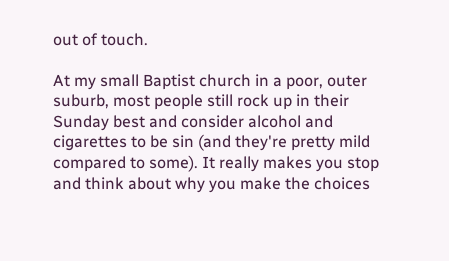out of touch.

At my small Baptist church in a poor, outer suburb, most people still rock up in their Sunday best and consider alcohol and cigarettes to be sin (and they're pretty mild compared to some). It really makes you stop and think about why you make the choices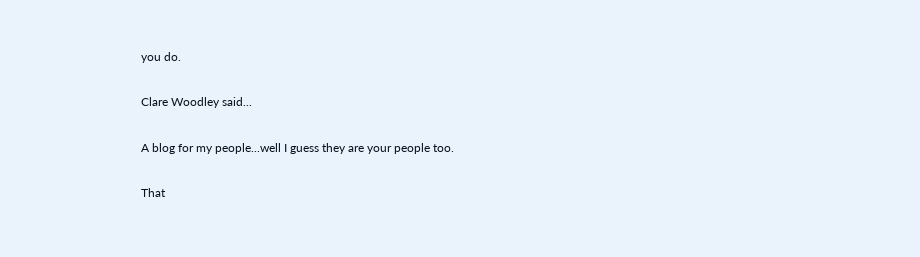you do.

Clare Woodley said...

A blog for my people...well I guess they are your people too.

That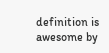definition is awesome by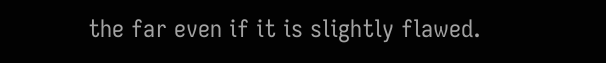the far even if it is slightly flawed.